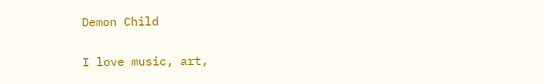Demon Child

I love music, art,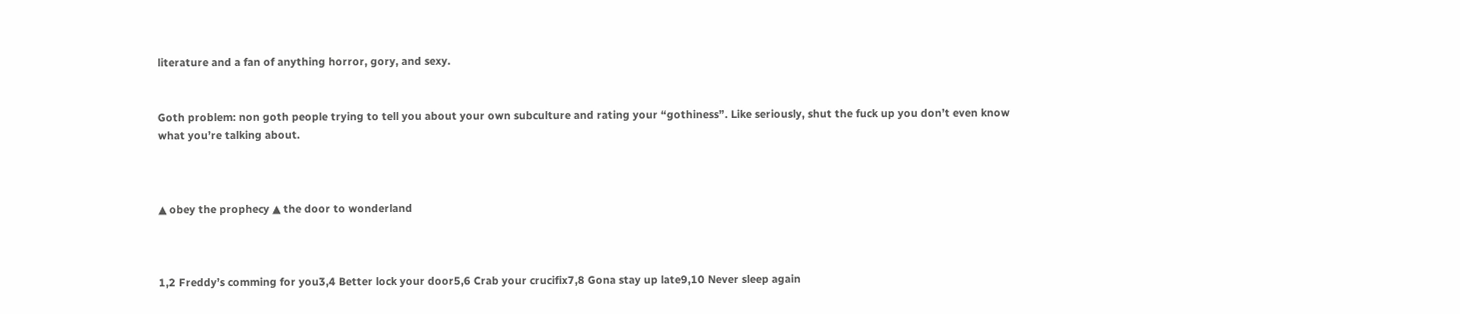literature and a fan of anything horror, gory, and sexy.


Goth problem: non goth people trying to tell you about your own subculture and rating your “gothiness”. Like seriously, shut the fuck up you don’t even know what you’re talking about.



▲ obey the prophecy ▲ the door to wonderland



1,2 Freddy’s comming for you3,4 Better lock your door5,6 Crab your crucifix7,8 Gona stay up late9,10 Never sleep again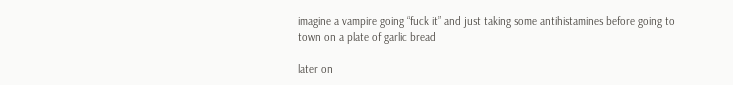imagine a vampire going “fuck it” and just taking some antihistamines before going to town on a plate of garlic bread

later on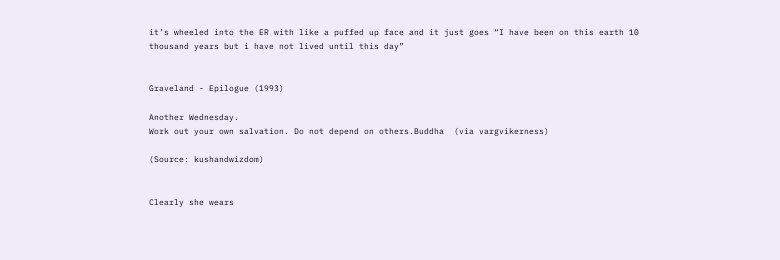it’s wheeled into the ER with like a puffed up face and it just goes “I have been on this earth 10 thousand years but i have not lived until this day”


Graveland - Epilogue (1993)

Another Wednesday.
Work out your own salvation. Do not depend on others.Buddha  (via vargvikerness)

(Source: kushandwizdom)


Clearly she wears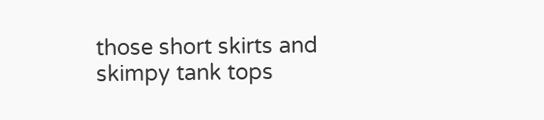those short skirts and skimpy tank tops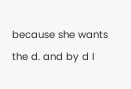because she wants the d. and by d I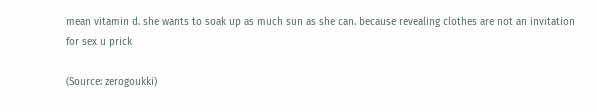mean vitamin d. she wants to soak up as much sun as she can. because revealing clothes are not an invitation for sex u prick

(Source: zerogoukki)